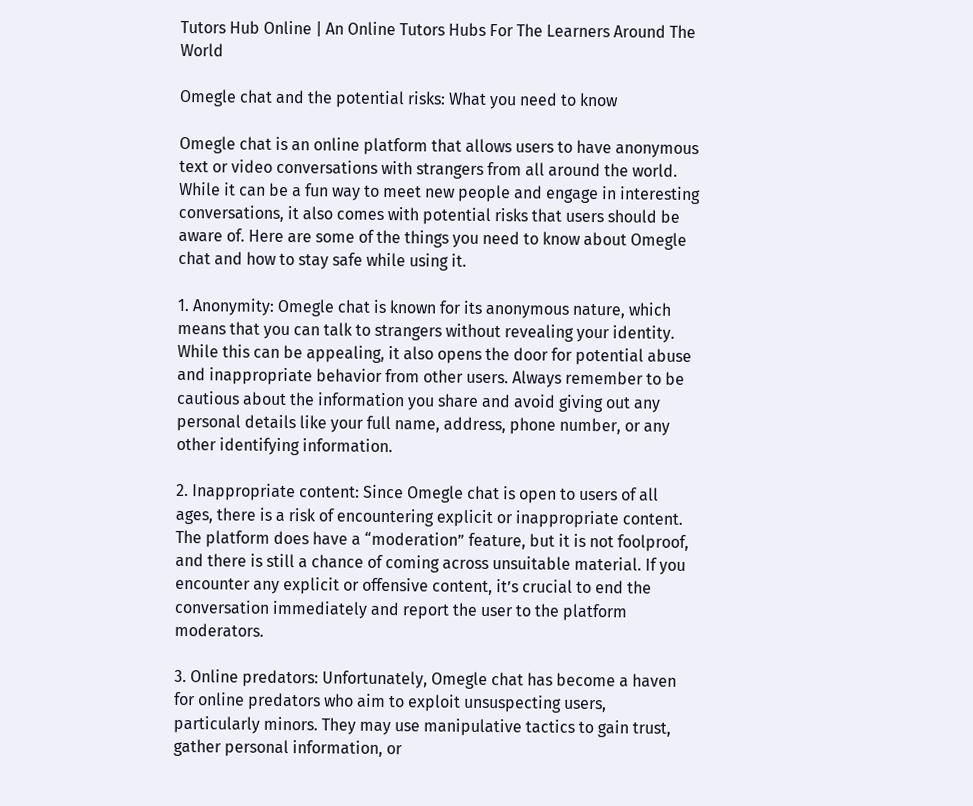Tutors Hub Online | An Online Tutors Hubs For The Learners Around The World

Omegle chat and the potential risks: What you need to know

Omegle chat is an online platform that allows users to have anonymous text or video conversations with strangers from all around the world. While it can be a fun way to meet new people and engage in interesting conversations, it also comes with potential risks that users should be aware of. Here are some of the things you need to know about Omegle chat and how to stay safe while using it.

1. Anonymity: Omegle chat is known for its anonymous nature, which means that you can talk to strangers without revealing your identity. While this can be appealing, it also opens the door for potential abuse and inappropriate behavior from other users. Always remember to be cautious about the information you share and avoid giving out any personal details like your full name, address, phone number, or any other identifying information.

2. Inappropriate content: Since Omegle chat is open to users of all ages, there is a risk of encountering explicit or inappropriate content. The platform does have a “moderation” feature, but it is not foolproof, and there is still a chance of coming across unsuitable material. If you encounter any explicit or offensive content, it’s crucial to end the conversation immediately and report the user to the platform moderators.

3. Online predators: Unfortunately, Omegle chat has become a haven for online predators who aim to exploit unsuspecting users, particularly minors. They may use manipulative tactics to gain trust, gather personal information, or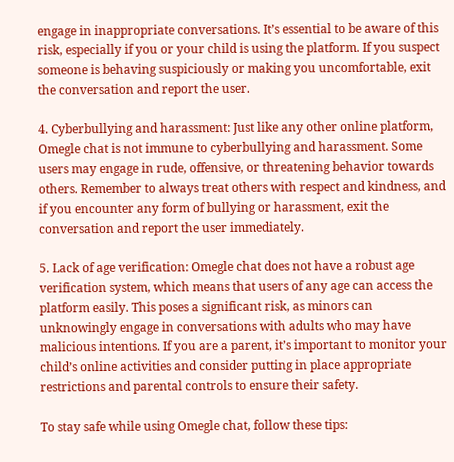engage in inappropriate conversations. It’s essential to be aware of this risk, especially if you or your child is using the platform. If you suspect someone is behaving suspiciously or making you uncomfortable, exit the conversation and report the user.

4. Cyberbullying and harassment: Just like any other online platform, Omegle chat is not immune to cyberbullying and harassment. Some users may engage in rude, offensive, or threatening behavior towards others. Remember to always treat others with respect and kindness, and if you encounter any form of bullying or harassment, exit the conversation and report the user immediately.

5. Lack of age verification: Omegle chat does not have a robust age verification system, which means that users of any age can access the platform easily. This poses a significant risk, as minors can unknowingly engage in conversations with adults who may have malicious intentions. If you are a parent, it’s important to monitor your child’s online activities and consider putting in place appropriate restrictions and parental controls to ensure their safety.

To stay safe while using Omegle chat, follow these tips: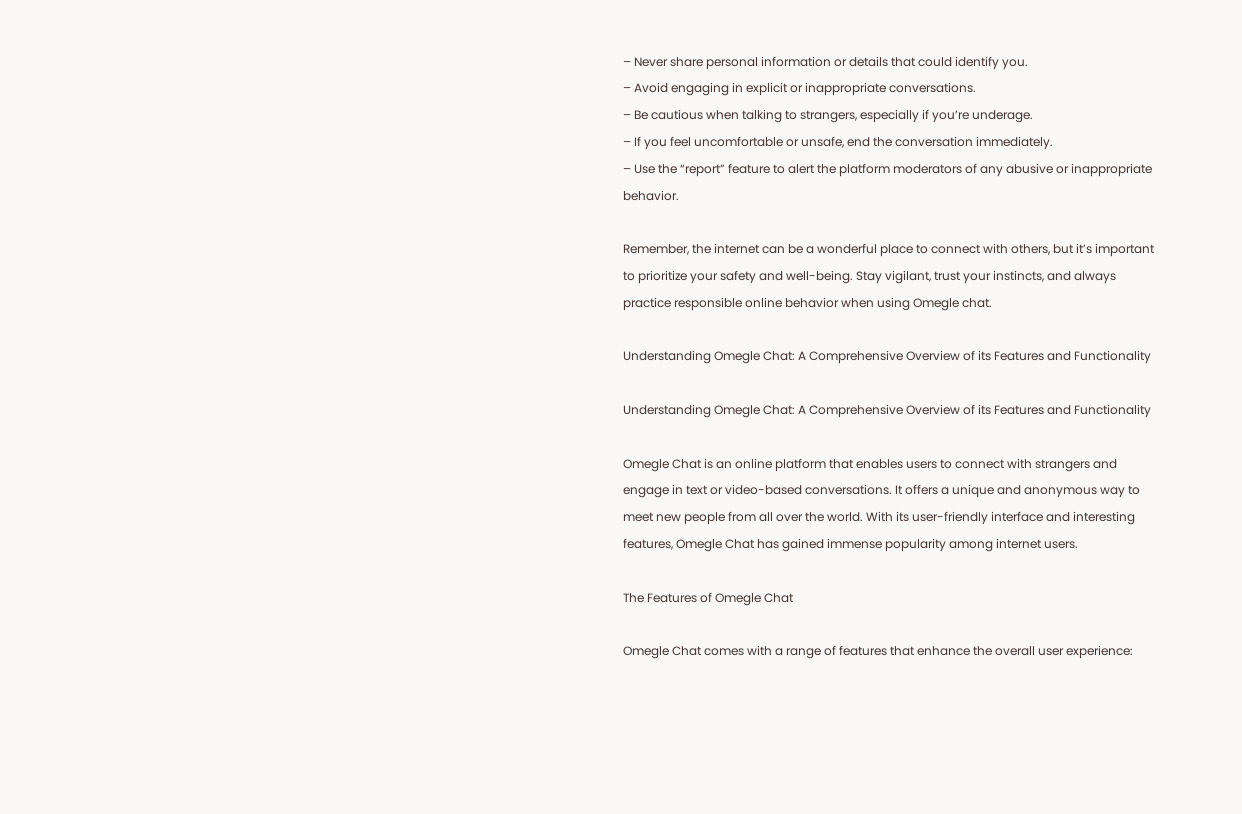– Never share personal information or details that could identify you.
– Avoid engaging in explicit or inappropriate conversations.
– Be cautious when talking to strangers, especially if you’re underage.
– If you feel uncomfortable or unsafe, end the conversation immediately.
– Use the “report” feature to alert the platform moderators of any abusive or inappropriate behavior.

Remember, the internet can be a wonderful place to connect with others, but it’s important to prioritize your safety and well-being. Stay vigilant, trust your instincts, and always practice responsible online behavior when using Omegle chat.

Understanding Omegle Chat: A Comprehensive Overview of its Features and Functionality

Understanding Omegle Chat: A Comprehensive Overview of its Features and Functionality

Omegle Chat is an online platform that enables users to connect with strangers and engage in text or video-based conversations. It offers a unique and anonymous way to meet new people from all over the world. With its user-friendly interface and interesting features, Omegle Chat has gained immense popularity among internet users.

The Features of Omegle Chat

Omegle Chat comes with a range of features that enhance the overall user experience: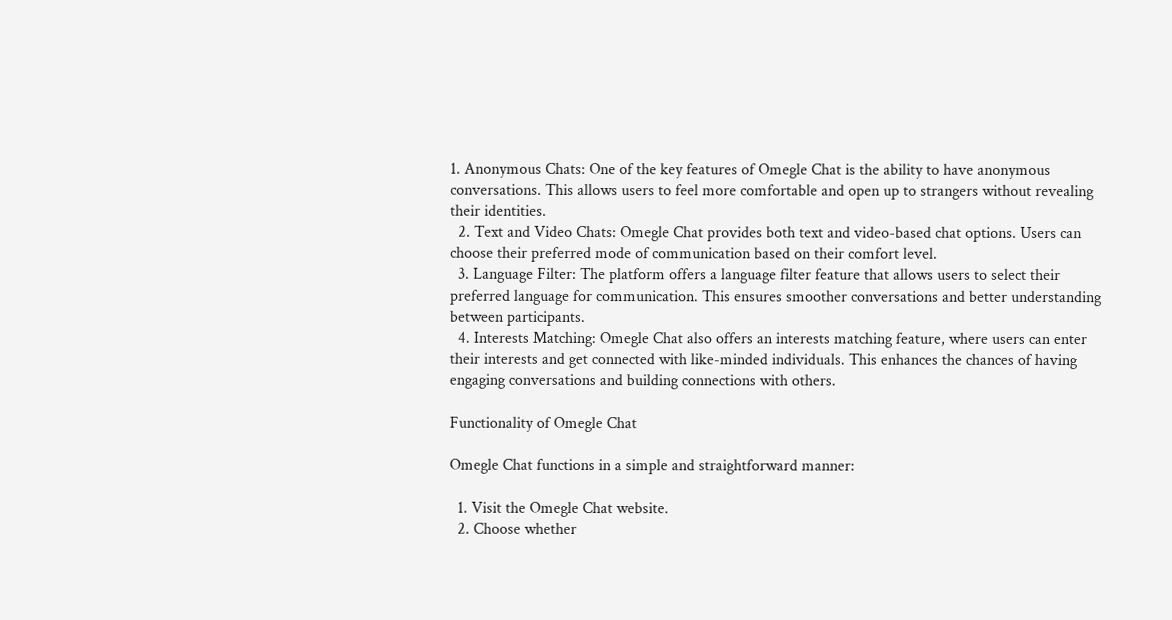1. Anonymous Chats: One of the key features of Omegle Chat is the ability to have anonymous conversations. This allows users to feel more comfortable and open up to strangers without revealing their identities.
  2. Text and Video Chats: Omegle Chat provides both text and video-based chat options. Users can choose their preferred mode of communication based on their comfort level.
  3. Language Filter: The platform offers a language filter feature that allows users to select their preferred language for communication. This ensures smoother conversations and better understanding between participants.
  4. Interests Matching: Omegle Chat also offers an interests matching feature, where users can enter their interests and get connected with like-minded individuals. This enhances the chances of having engaging conversations and building connections with others.

Functionality of Omegle Chat

Omegle Chat functions in a simple and straightforward manner:

  1. Visit the Omegle Chat website.
  2. Choose whether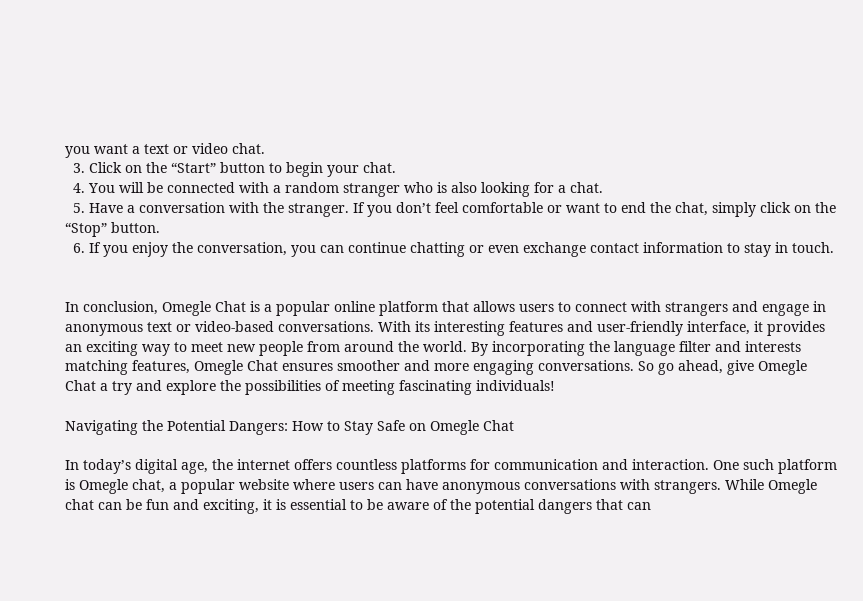you want a text or video chat.
  3. Click on the “Start” button to begin your chat.
  4. You will be connected with a random stranger who is also looking for a chat.
  5. Have a conversation with the stranger. If you don’t feel comfortable or want to end the chat, simply click on the “Stop” button.
  6. If you enjoy the conversation, you can continue chatting or even exchange contact information to stay in touch.


In conclusion, Omegle Chat is a popular online platform that allows users to connect with strangers and engage in anonymous text or video-based conversations. With its interesting features and user-friendly interface, it provides an exciting way to meet new people from around the world. By incorporating the language filter and interests matching features, Omegle Chat ensures smoother and more engaging conversations. So go ahead, give Omegle Chat a try and explore the possibilities of meeting fascinating individuals!

Navigating the Potential Dangers: How to Stay Safe on Omegle Chat

In today’s digital age, the internet offers countless platforms for communication and interaction. One such platform is Omegle chat, a popular website where users can have anonymous conversations with strangers. While Omegle chat can be fun and exciting, it is essential to be aware of the potential dangers that can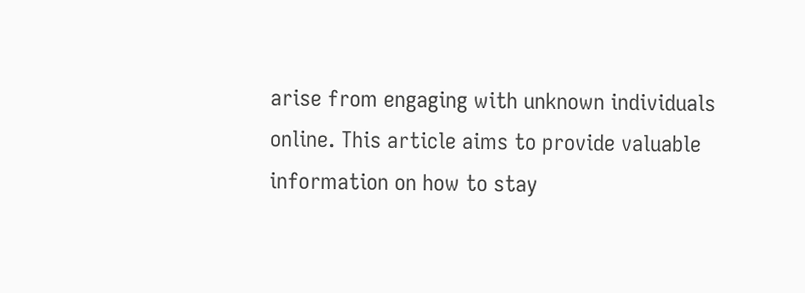arise from engaging with unknown individuals online. This article aims to provide valuable information on how to stay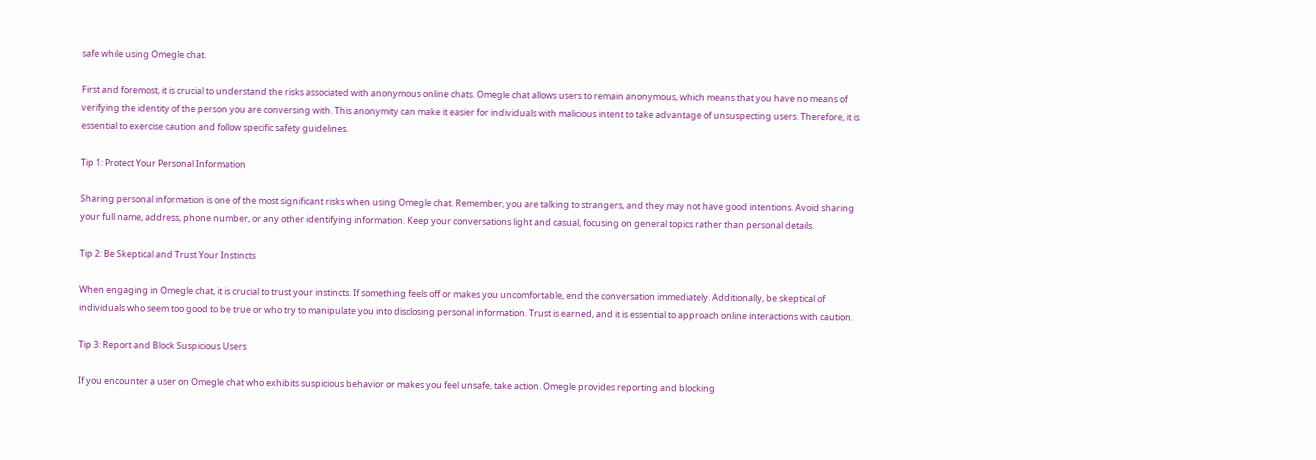safe while using Omegle chat.

First and foremost, it is crucial to understand the risks associated with anonymous online chats. Omegle chat allows users to remain anonymous, which means that you have no means of verifying the identity of the person you are conversing with. This anonymity can make it easier for individuals with malicious intent to take advantage of unsuspecting users. Therefore, it is essential to exercise caution and follow specific safety guidelines.

Tip 1: Protect Your Personal Information

Sharing personal information is one of the most significant risks when using Omegle chat. Remember, you are talking to strangers, and they may not have good intentions. Avoid sharing your full name, address, phone number, or any other identifying information. Keep your conversations light and casual, focusing on general topics rather than personal details.

Tip 2: Be Skeptical and Trust Your Instincts

When engaging in Omegle chat, it is crucial to trust your instincts. If something feels off or makes you uncomfortable, end the conversation immediately. Additionally, be skeptical of individuals who seem too good to be true or who try to manipulate you into disclosing personal information. Trust is earned, and it is essential to approach online interactions with caution.

Tip 3: Report and Block Suspicious Users

If you encounter a user on Omegle chat who exhibits suspicious behavior or makes you feel unsafe, take action. Omegle provides reporting and blocking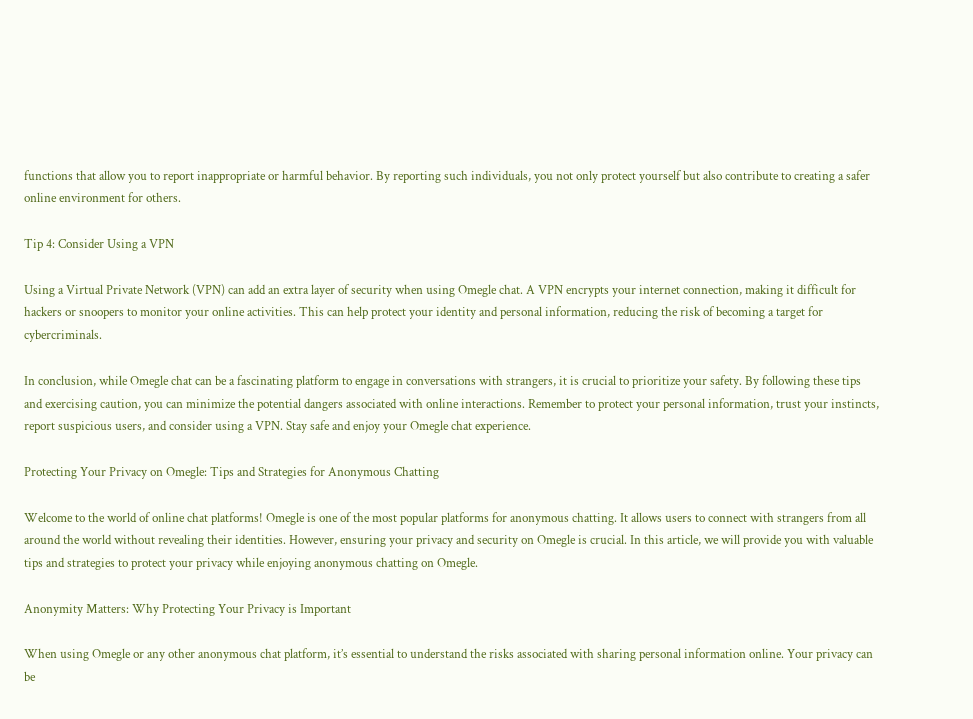functions that allow you to report inappropriate or harmful behavior. By reporting such individuals, you not only protect yourself but also contribute to creating a safer online environment for others.

Tip 4: Consider Using a VPN

Using a Virtual Private Network (VPN) can add an extra layer of security when using Omegle chat. A VPN encrypts your internet connection, making it difficult for hackers or snoopers to monitor your online activities. This can help protect your identity and personal information, reducing the risk of becoming a target for cybercriminals.

In conclusion, while Omegle chat can be a fascinating platform to engage in conversations with strangers, it is crucial to prioritize your safety. By following these tips and exercising caution, you can minimize the potential dangers associated with online interactions. Remember to protect your personal information, trust your instincts, report suspicious users, and consider using a VPN. Stay safe and enjoy your Omegle chat experience.

Protecting Your Privacy on Omegle: Tips and Strategies for Anonymous Chatting

Welcome to the world of online chat platforms! Omegle is one of the most popular platforms for anonymous chatting. It allows users to connect with strangers from all around the world without revealing their identities. However, ensuring your privacy and security on Omegle is crucial. In this article, we will provide you with valuable tips and strategies to protect your privacy while enjoying anonymous chatting on Omegle.

Anonymity Matters: Why Protecting Your Privacy is Important

When using Omegle or any other anonymous chat platform, it’s essential to understand the risks associated with sharing personal information online. Your privacy can be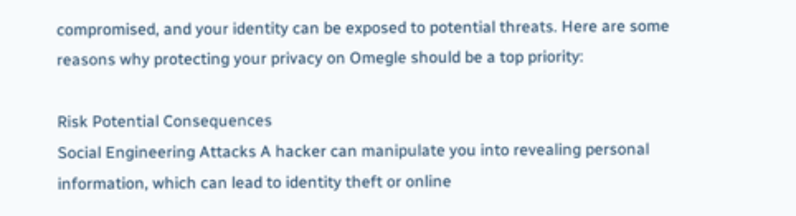compromised, and your identity can be exposed to potential threats. Here are some reasons why protecting your privacy on Omegle should be a top priority:

Risk Potential Consequences
Social Engineering Attacks A hacker can manipulate you into revealing personal information, which can lead to identity theft or online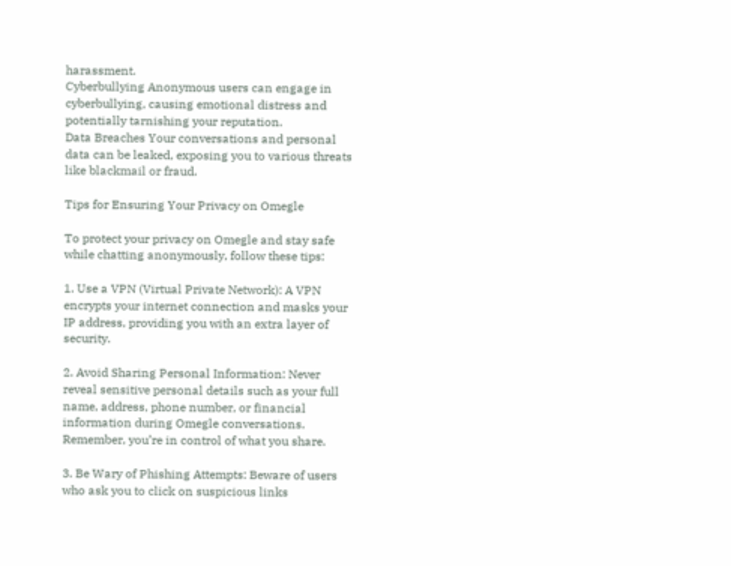harassment.
Cyberbullying Anonymous users can engage in cyberbullying, causing emotional distress and potentially tarnishing your reputation.
Data Breaches Your conversations and personal data can be leaked, exposing you to various threats like blackmail or fraud.

Tips for Ensuring Your Privacy on Omegle

To protect your privacy on Omegle and stay safe while chatting anonymously, follow these tips:

1. Use a VPN (Virtual Private Network): A VPN encrypts your internet connection and masks your IP address, providing you with an extra layer of security.

2. Avoid Sharing Personal Information: Never reveal sensitive personal details such as your full name, address, phone number, or financial information during Omegle conversations. Remember, you’re in control of what you share.

3. Be Wary of Phishing Attempts: Beware of users who ask you to click on suspicious links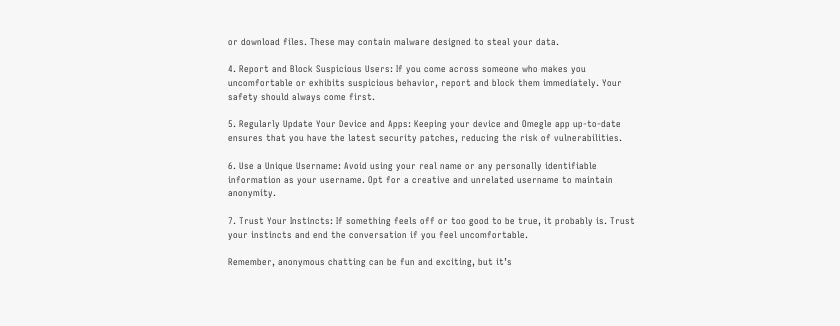or download files. These may contain malware designed to steal your data.

4. Report and Block Suspicious Users: If you come across someone who makes you uncomfortable or exhibits suspicious behavior, report and block them immediately. Your safety should always come first.

5. Regularly Update Your Device and Apps: Keeping your device and Omegle app up-to-date ensures that you have the latest security patches, reducing the risk of vulnerabilities.

6. Use a Unique Username: Avoid using your real name or any personally identifiable information as your username. Opt for a creative and unrelated username to maintain anonymity.

7. Trust Your Instincts: If something feels off or too good to be true, it probably is. Trust your instincts and end the conversation if you feel uncomfortable.

Remember, anonymous chatting can be fun and exciting, but it’s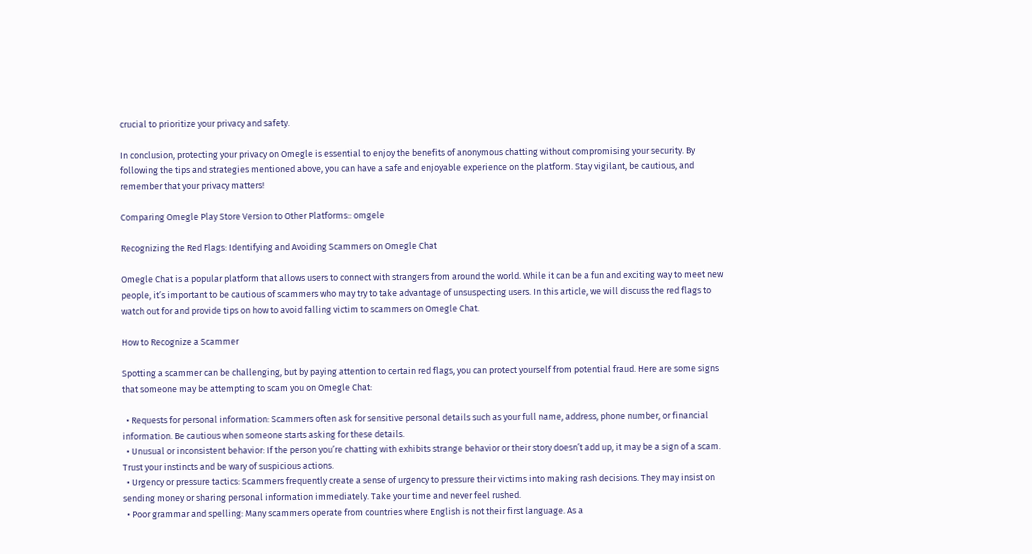crucial to prioritize your privacy and safety.

In conclusion, protecting your privacy on Omegle is essential to enjoy the benefits of anonymous chatting without compromising your security. By following the tips and strategies mentioned above, you can have a safe and enjoyable experience on the platform. Stay vigilant, be cautious, and remember that your privacy matters!

Comparing Omegle Play Store Version to Other Platforms:: omgele

Recognizing the Red Flags: Identifying and Avoiding Scammers on Omegle Chat

Omegle Chat is a popular platform that allows users to connect with strangers from around the world. While it can be a fun and exciting way to meet new people, it’s important to be cautious of scammers who may try to take advantage of unsuspecting users. In this article, we will discuss the red flags to watch out for and provide tips on how to avoid falling victim to scammers on Omegle Chat.

How to Recognize a Scammer

Spotting a scammer can be challenging, but by paying attention to certain red flags, you can protect yourself from potential fraud. Here are some signs that someone may be attempting to scam you on Omegle Chat:

  • Requests for personal information: Scammers often ask for sensitive personal details such as your full name, address, phone number, or financial information. Be cautious when someone starts asking for these details.
  • Unusual or inconsistent behavior: If the person you’re chatting with exhibits strange behavior or their story doesn’t add up, it may be a sign of a scam. Trust your instincts and be wary of suspicious actions.
  • Urgency or pressure tactics: Scammers frequently create a sense of urgency to pressure their victims into making rash decisions. They may insist on sending money or sharing personal information immediately. Take your time and never feel rushed.
  • Poor grammar and spelling: Many scammers operate from countries where English is not their first language. As a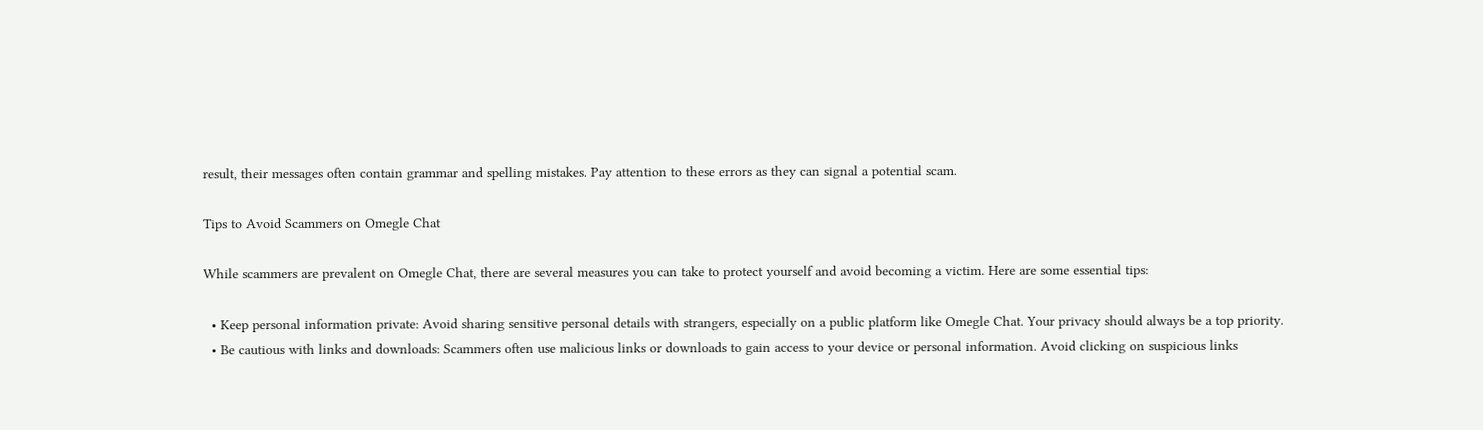result, their messages often contain grammar and spelling mistakes. Pay attention to these errors as they can signal a potential scam.

Tips to Avoid Scammers on Omegle Chat

While scammers are prevalent on Omegle Chat, there are several measures you can take to protect yourself and avoid becoming a victim. Here are some essential tips:

  • Keep personal information private: Avoid sharing sensitive personal details with strangers, especially on a public platform like Omegle Chat. Your privacy should always be a top priority.
  • Be cautious with links and downloads: Scammers often use malicious links or downloads to gain access to your device or personal information. Avoid clicking on suspicious links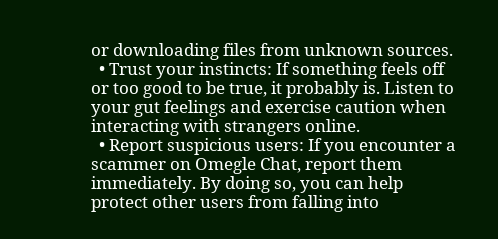or downloading files from unknown sources.
  • Trust your instincts: If something feels off or too good to be true, it probably is. Listen to your gut feelings and exercise caution when interacting with strangers online.
  • Report suspicious users: If you encounter a scammer on Omegle Chat, report them immediately. By doing so, you can help protect other users from falling into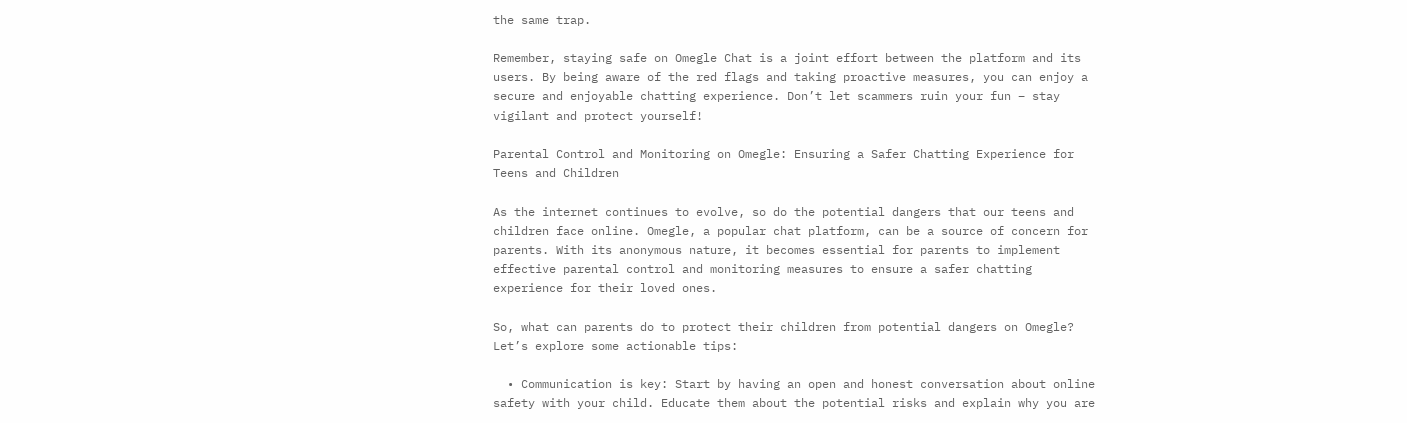the same trap.

Remember, staying safe on Omegle Chat is a joint effort between the platform and its users. By being aware of the red flags and taking proactive measures, you can enjoy a secure and enjoyable chatting experience. Don’t let scammers ruin your fun – stay vigilant and protect yourself!

Parental Control and Monitoring on Omegle: Ensuring a Safer Chatting Experience for Teens and Children

As the internet continues to evolve, so do the potential dangers that our teens and children face online. Omegle, a popular chat platform, can be a source of concern for parents. With its anonymous nature, it becomes essential for parents to implement effective parental control and monitoring measures to ensure a safer chatting experience for their loved ones.

So, what can parents do to protect their children from potential dangers on Omegle? Let’s explore some actionable tips:

  • Communication is key: Start by having an open and honest conversation about online safety with your child. Educate them about the potential risks and explain why you are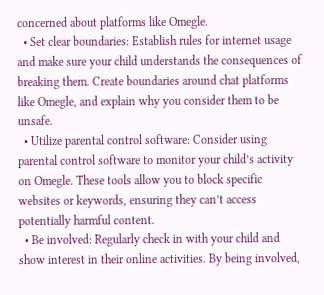concerned about platforms like Omegle.
  • Set clear boundaries: Establish rules for internet usage and make sure your child understands the consequences of breaking them. Create boundaries around chat platforms like Omegle, and explain why you consider them to be unsafe.
  • Utilize parental control software: Consider using parental control software to monitor your child’s activity on Omegle. These tools allow you to block specific websites or keywords, ensuring they can’t access potentially harmful content.
  • Be involved: Regularly check in with your child and show interest in their online activities. By being involved,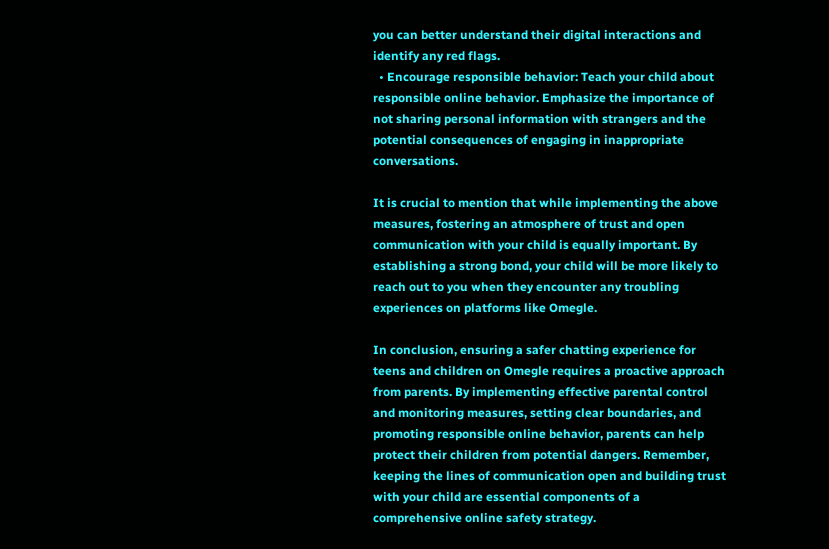you can better understand their digital interactions and identify any red flags.
  • Encourage responsible behavior: Teach your child about responsible online behavior. Emphasize the importance of not sharing personal information with strangers and the potential consequences of engaging in inappropriate conversations.

It is crucial to mention that while implementing the above measures, fostering an atmosphere of trust and open communication with your child is equally important. By establishing a strong bond, your child will be more likely to reach out to you when they encounter any troubling experiences on platforms like Omegle.

In conclusion, ensuring a safer chatting experience for teens and children on Omegle requires a proactive approach from parents. By implementing effective parental control and monitoring measures, setting clear boundaries, and promoting responsible online behavior, parents can help protect their children from potential dangers. Remember, keeping the lines of communication open and building trust with your child are essential components of a comprehensive online safety strategy.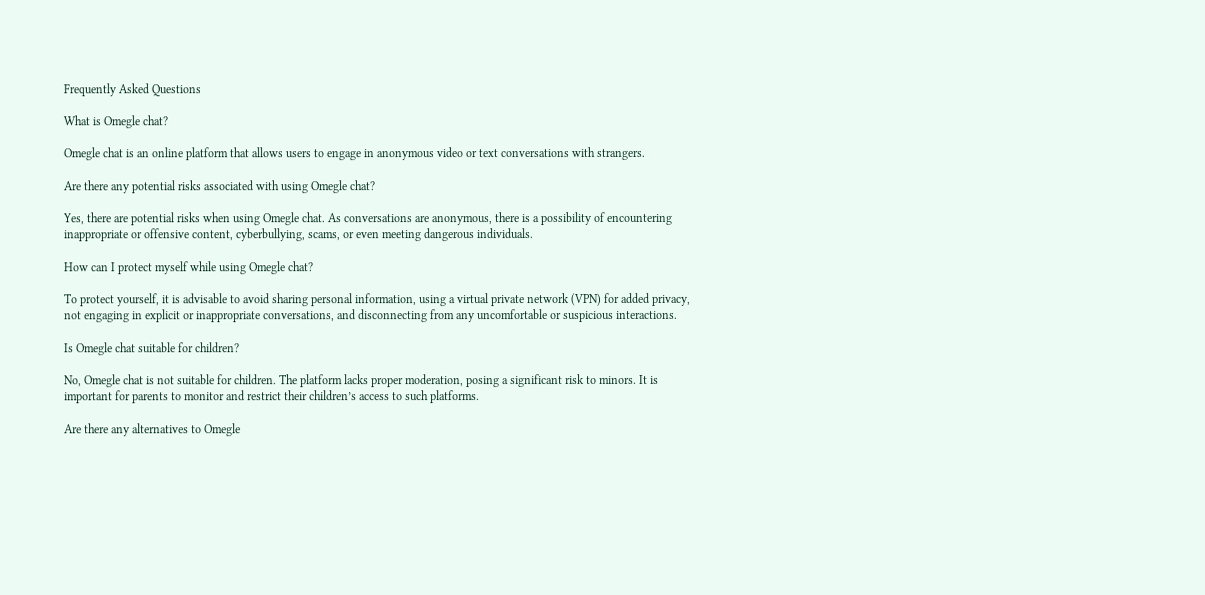Frequently Asked Questions

What is Omegle chat?

Omegle chat is an online platform that allows users to engage in anonymous video or text conversations with strangers.

Are there any potential risks associated with using Omegle chat?

Yes, there are potential risks when using Omegle chat. As conversations are anonymous, there is a possibility of encountering inappropriate or offensive content, cyberbullying, scams, or even meeting dangerous individuals.

How can I protect myself while using Omegle chat?

To protect yourself, it is advisable to avoid sharing personal information, using a virtual private network (VPN) for added privacy, not engaging in explicit or inappropriate conversations, and disconnecting from any uncomfortable or suspicious interactions.

Is Omegle chat suitable for children?

No, Omegle chat is not suitable for children. The platform lacks proper moderation, posing a significant risk to minors. It is important for parents to monitor and restrict their children’s access to such platforms.

Are there any alternatives to Omegle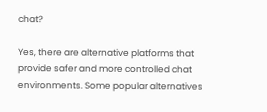chat?

Yes, there are alternative platforms that provide safer and more controlled chat environments. Some popular alternatives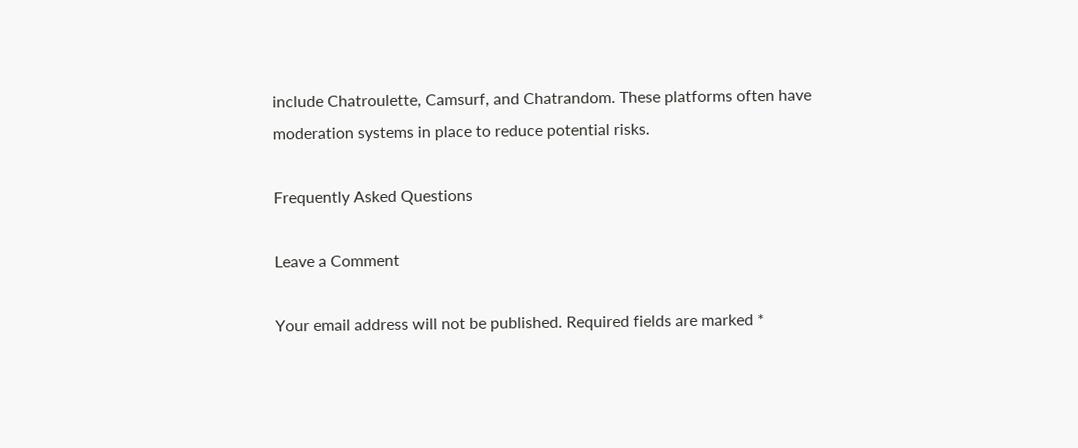include Chatroulette, Camsurf, and Chatrandom. These platforms often have moderation systems in place to reduce potential risks.

Frequently Asked Questions

Leave a Comment

Your email address will not be published. Required fields are marked *